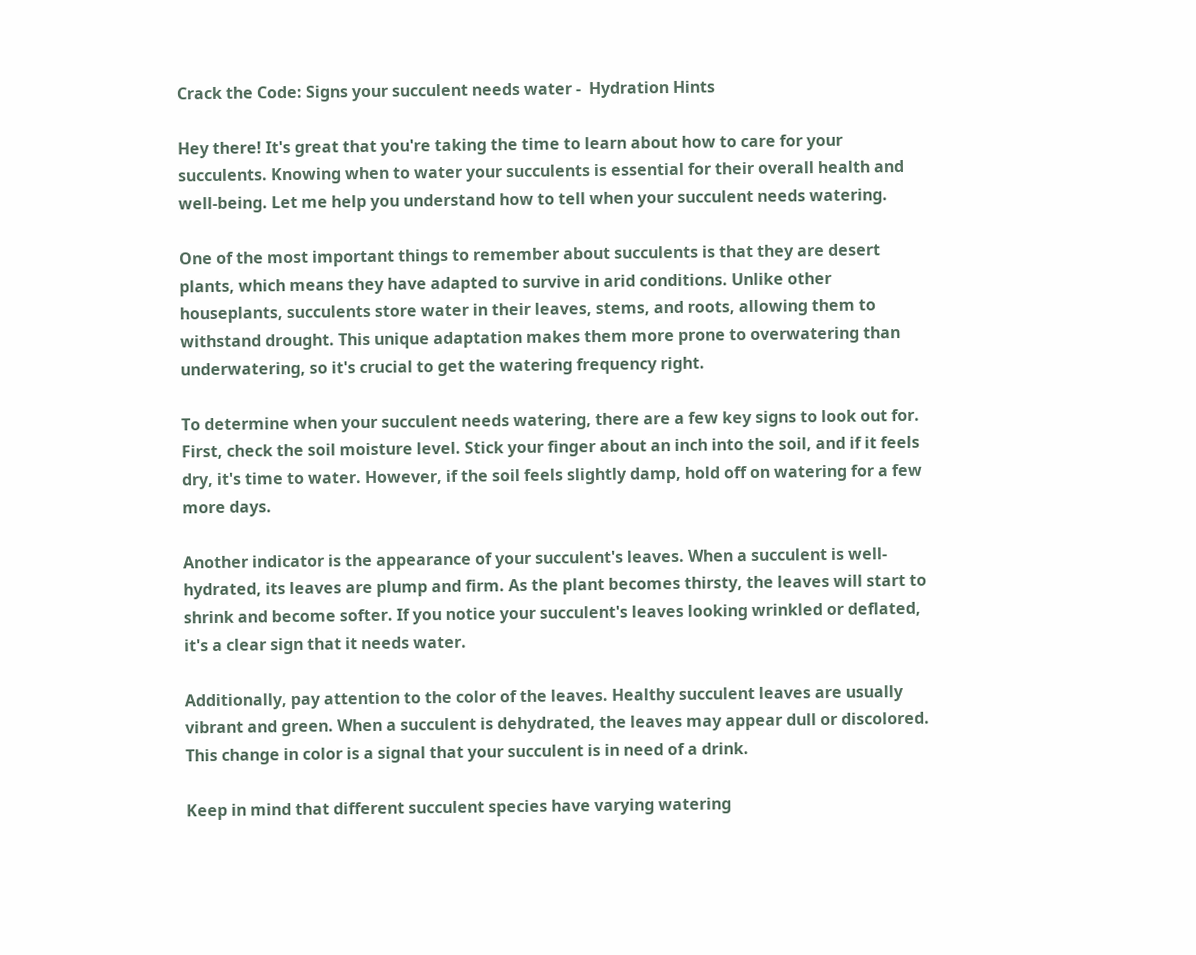Crack the Code: Signs your succulent needs water -  Hydration Hints

Hey there! It's great that you're taking the time to learn about how to care for your succulents. Knowing when to water your succulents is essential for their overall health and well-being. Let me help you understand how to tell when your succulent needs watering.

One of the most important things to remember about succulents is that they are desert plants, which means they have adapted to survive in arid conditions. Unlike other houseplants, succulents store water in their leaves, stems, and roots, allowing them to withstand drought. This unique adaptation makes them more prone to overwatering than underwatering, so it's crucial to get the watering frequency right.

To determine when your succulent needs watering, there are a few key signs to look out for. First, check the soil moisture level. Stick your finger about an inch into the soil, and if it feels dry, it's time to water. However, if the soil feels slightly damp, hold off on watering for a few more days.

Another indicator is the appearance of your succulent's leaves. When a succulent is well-hydrated, its leaves are plump and firm. As the plant becomes thirsty, the leaves will start to shrink and become softer. If you notice your succulent's leaves looking wrinkled or deflated, it's a clear sign that it needs water.

Additionally, pay attention to the color of the leaves. Healthy succulent leaves are usually vibrant and green. When a succulent is dehydrated, the leaves may appear dull or discolored. This change in color is a signal that your succulent is in need of a drink.

Keep in mind that different succulent species have varying watering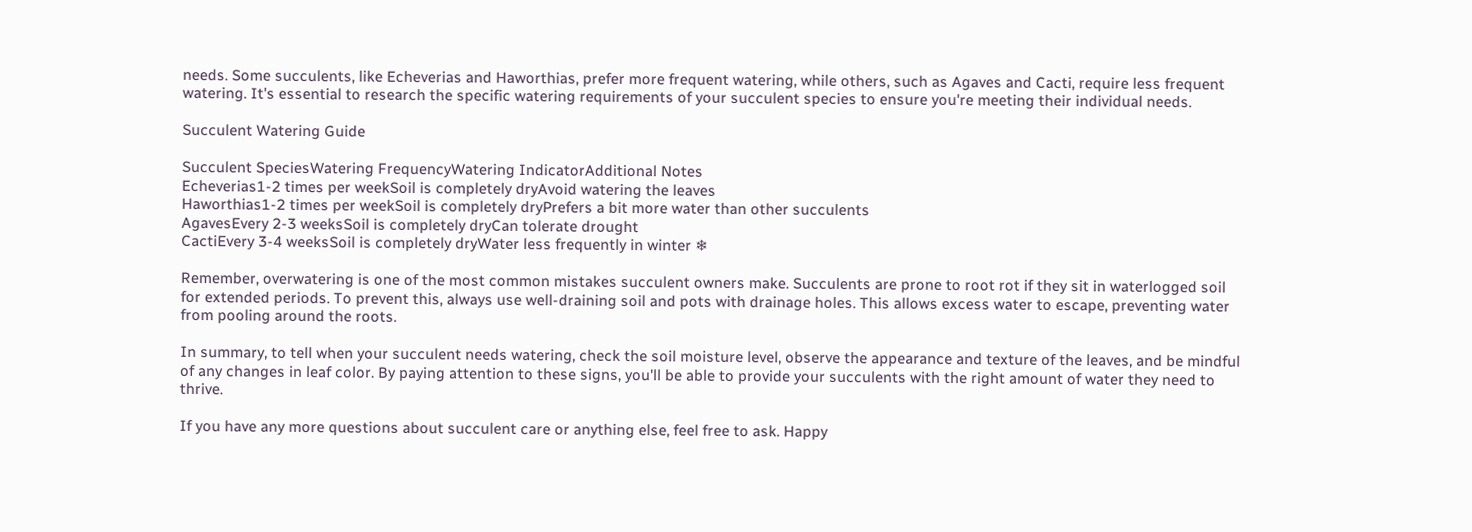needs. Some succulents, like Echeverias and Haworthias, prefer more frequent watering, while others, such as Agaves and Cacti, require less frequent watering. It's essential to research the specific watering requirements of your succulent species to ensure you're meeting their individual needs.

Succulent Watering Guide

Succulent SpeciesWatering FrequencyWatering IndicatorAdditional Notes
Echeverias1-2 times per weekSoil is completely dryAvoid watering the leaves
Haworthias1-2 times per weekSoil is completely dryPrefers a bit more water than other succulents
AgavesEvery 2-3 weeksSoil is completely dryCan tolerate drought
CactiEvery 3-4 weeksSoil is completely dryWater less frequently in winter ❄

Remember, overwatering is one of the most common mistakes succulent owners make. Succulents are prone to root rot if they sit in waterlogged soil for extended periods. To prevent this, always use well-draining soil and pots with drainage holes. This allows excess water to escape, preventing water from pooling around the roots.

In summary, to tell when your succulent needs watering, check the soil moisture level, observe the appearance and texture of the leaves, and be mindful of any changes in leaf color. By paying attention to these signs, you'll be able to provide your succulents with the right amount of water they need to thrive.

If you have any more questions about succulent care or anything else, feel free to ask. Happy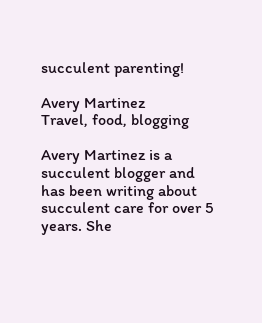succulent parenting!

Avery Martinez
Travel, food, blogging

Avery Martinez is a succulent blogger and has been writing about succulent care for over 5 years. She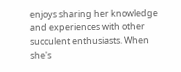enjoys sharing her knowledge and experiences with other succulent enthusiasts. When she's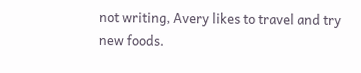not writing, Avery likes to travel and try new foods.